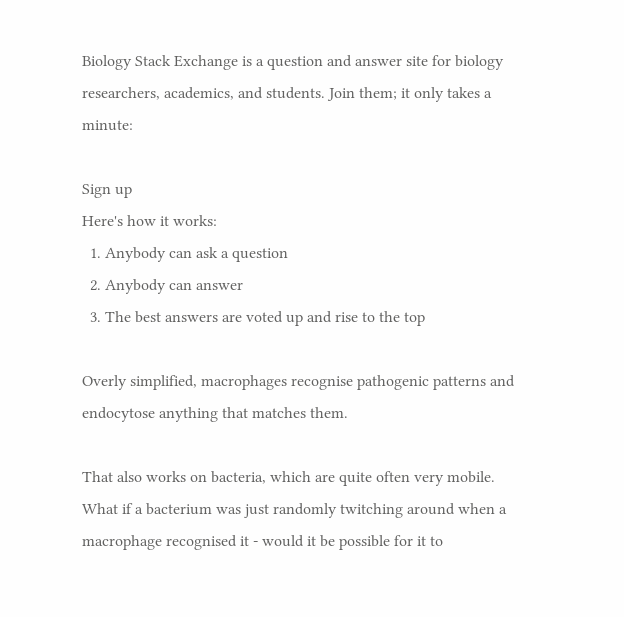Biology Stack Exchange is a question and answer site for biology researchers, academics, and students. Join them; it only takes a minute:

Sign up
Here's how it works:
  1. Anybody can ask a question
  2. Anybody can answer
  3. The best answers are voted up and rise to the top

Overly simplified, macrophages recognise pathogenic patterns and endocytose anything that matches them.

That also works on bacteria, which are quite often very mobile. What if a bacterium was just randomly twitching around when a macrophage recognised it - would it be possible for it to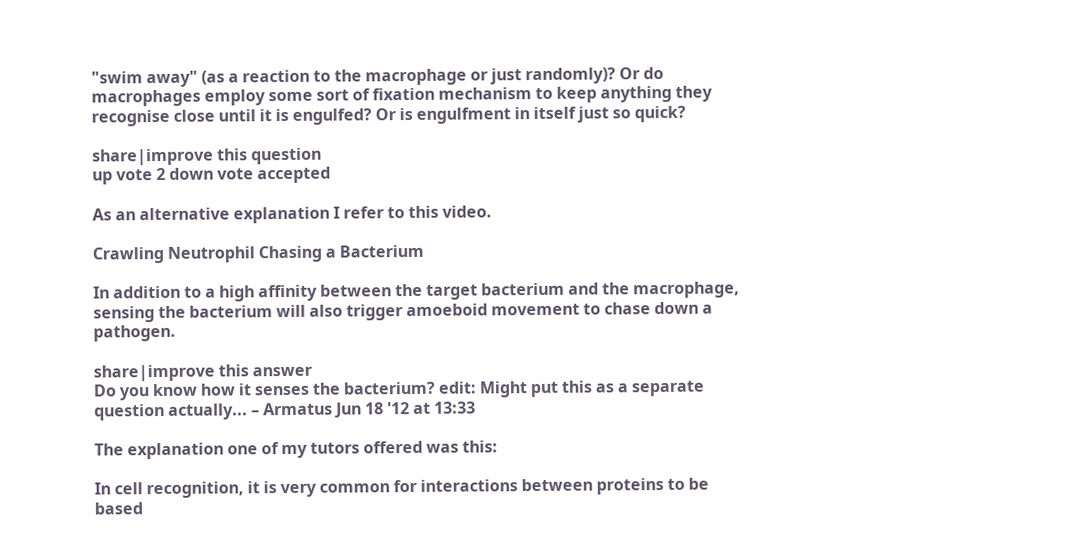"swim away" (as a reaction to the macrophage or just randomly)? Or do macrophages employ some sort of fixation mechanism to keep anything they recognise close until it is engulfed? Or is engulfment in itself just so quick?

share|improve this question
up vote 2 down vote accepted

As an alternative explanation I refer to this video.

Crawling Neutrophil Chasing a Bacterium

In addition to a high affinity between the target bacterium and the macrophage, sensing the bacterium will also trigger amoeboid movement to chase down a pathogen.

share|improve this answer
Do you know how it senses the bacterium? edit: Might put this as a separate question actually... – Armatus Jun 18 '12 at 13:33

The explanation one of my tutors offered was this:

In cell recognition, it is very common for interactions between proteins to be based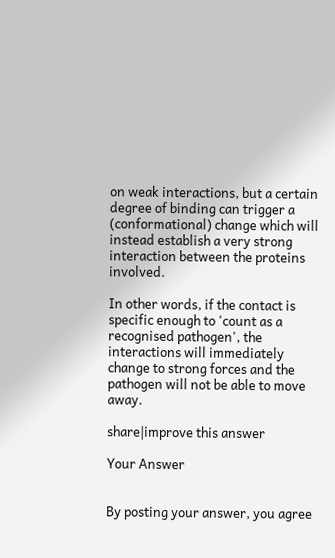on weak interactions, but a certain degree of binding can trigger a (conformational) change which will instead establish a very strong interaction between the proteins involved.

In other words, if the contact is specific enough to 'count as a recognised pathogen', the interactions will immediately change to strong forces and the pathogen will not be able to move away.

share|improve this answer

Your Answer


By posting your answer, you agree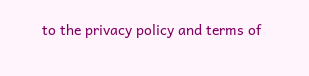to the privacy policy and terms of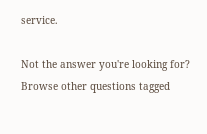service.

Not the answer you're looking for? Browse other questions tagged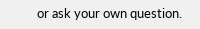or ask your own question.